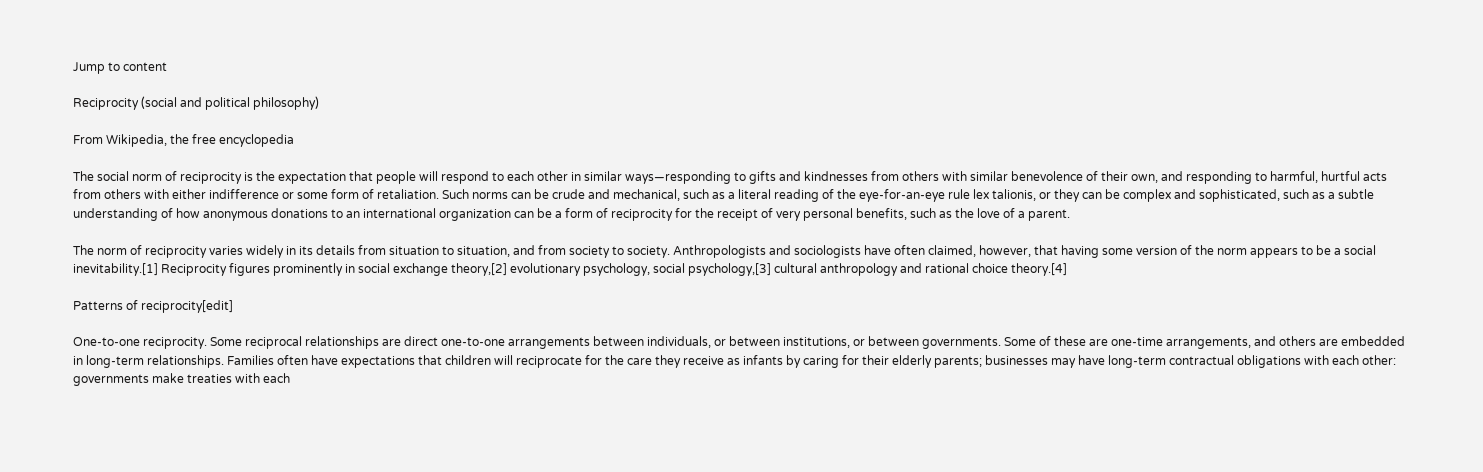Jump to content

Reciprocity (social and political philosophy)

From Wikipedia, the free encyclopedia

The social norm of reciprocity is the expectation that people will respond to each other in similar ways—responding to gifts and kindnesses from others with similar benevolence of their own, and responding to harmful, hurtful acts from others with either indifference or some form of retaliation. Such norms can be crude and mechanical, such as a literal reading of the eye-for-an-eye rule lex talionis, or they can be complex and sophisticated, such as a subtle understanding of how anonymous donations to an international organization can be a form of reciprocity for the receipt of very personal benefits, such as the love of a parent.

The norm of reciprocity varies widely in its details from situation to situation, and from society to society. Anthropologists and sociologists have often claimed, however, that having some version of the norm appears to be a social inevitability.[1] Reciprocity figures prominently in social exchange theory,[2] evolutionary psychology, social psychology,[3] cultural anthropology and rational choice theory.[4]

Patterns of reciprocity[edit]

One-to-one reciprocity. Some reciprocal relationships are direct one-to-one arrangements between individuals, or between institutions, or between governments. Some of these are one-time arrangements, and others are embedded in long-term relationships. Families often have expectations that children will reciprocate for the care they receive as infants by caring for their elderly parents; businesses may have long-term contractual obligations with each other: governments make treaties with each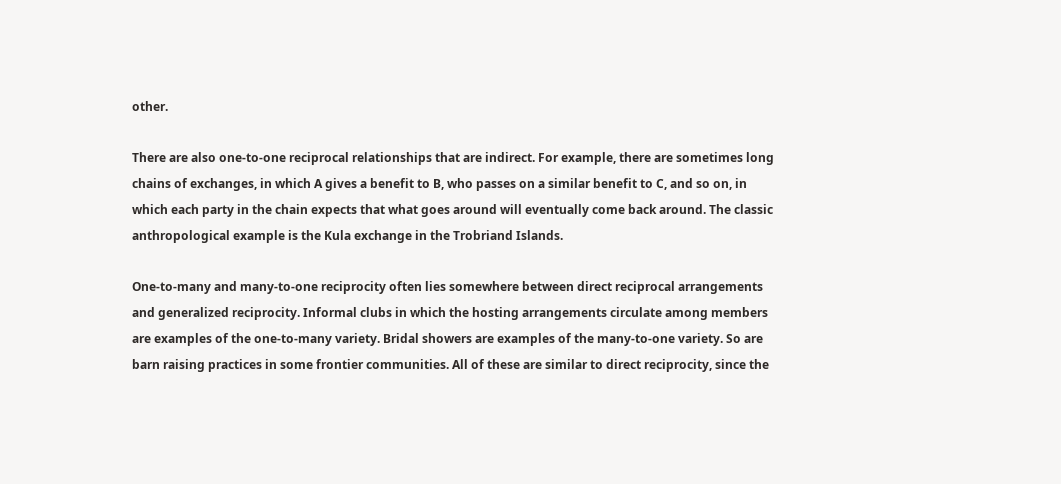other.

There are also one-to-one reciprocal relationships that are indirect. For example, there are sometimes long chains of exchanges, in which A gives a benefit to B, who passes on a similar benefit to C, and so on, in which each party in the chain expects that what goes around will eventually come back around. The classic anthropological example is the Kula exchange in the Trobriand Islands.

One-to-many and many-to-one reciprocity often lies somewhere between direct reciprocal arrangements and generalized reciprocity. Informal clubs in which the hosting arrangements circulate among members are examples of the one-to-many variety. Bridal showers are examples of the many-to-one variety. So are barn raising practices in some frontier communities. All of these are similar to direct reciprocity, since the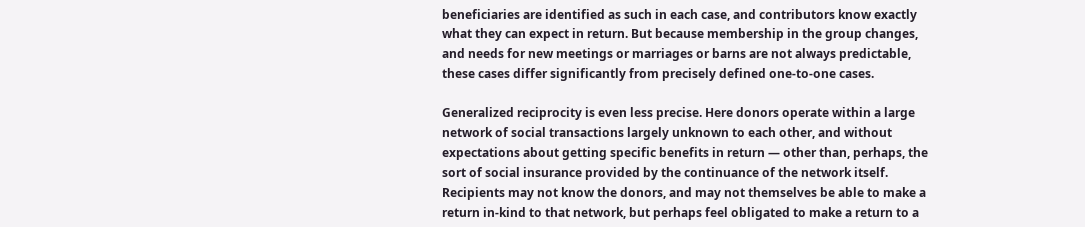beneficiaries are identified as such in each case, and contributors know exactly what they can expect in return. But because membership in the group changes, and needs for new meetings or marriages or barns are not always predictable, these cases differ significantly from precisely defined one-to-one cases.

Generalized reciprocity is even less precise. Here donors operate within a large network of social transactions largely unknown to each other, and without expectations about getting specific benefits in return — other than, perhaps, the sort of social insurance provided by the continuance of the network itself. Recipients may not know the donors, and may not themselves be able to make a return in-kind to that network, but perhaps feel obligated to make a return to a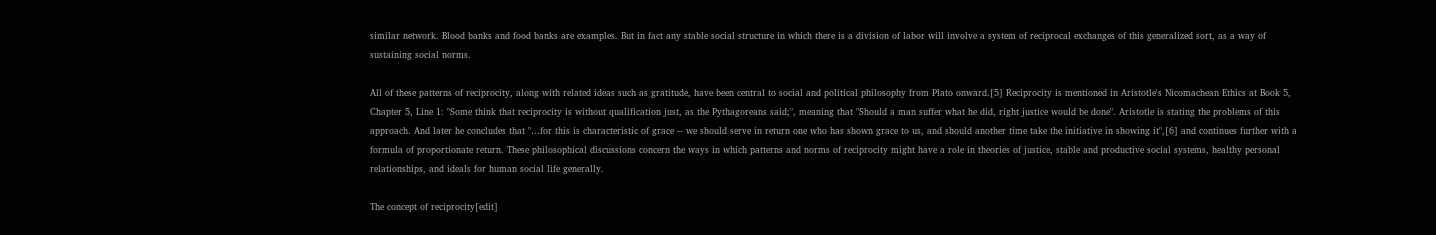similar network. Blood banks and food banks are examples. But in fact any stable social structure in which there is a division of labor will involve a system of reciprocal exchanges of this generalized sort, as a way of sustaining social norms.

All of these patterns of reciprocity, along with related ideas such as gratitude, have been central to social and political philosophy from Plato onward.[5] Reciprocity is mentioned in Aristotle's Nicomachean Ethics at Book 5, Chapter 5, Line 1: "Some think that reciprocity is without qualification just, as the Pythagoreans said;", meaning that "Should a man suffer what he did, right justice would be done". Aristotle is stating the problems of this approach. And later he concludes that "…for this is characteristic of grace -- we should serve in return one who has shown grace to us, and should another time take the initiative in showing it",[6] and continues further with a formula of proportionate return. These philosophical discussions concern the ways in which patterns and norms of reciprocity might have a role in theories of justice, stable and productive social systems, healthy personal relationships, and ideals for human social life generally.

The concept of reciprocity[edit]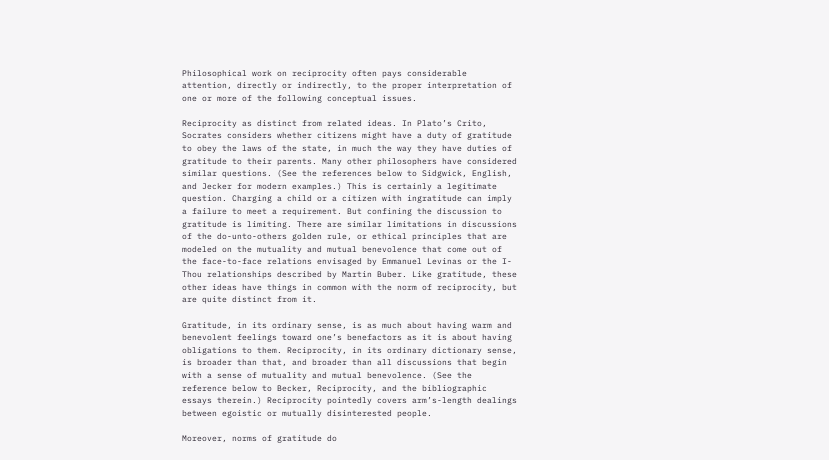Philosophical work on reciprocity often pays considerable attention, directly or indirectly, to the proper interpretation of one or more of the following conceptual issues.

Reciprocity as distinct from related ideas. In Plato’s Crito, Socrates considers whether citizens might have a duty of gratitude to obey the laws of the state, in much the way they have duties of gratitude to their parents. Many other philosophers have considered similar questions. (See the references below to Sidgwick, English, and Jecker for modern examples.) This is certainly a legitimate question. Charging a child or a citizen with ingratitude can imply a failure to meet a requirement. But confining the discussion to gratitude is limiting. There are similar limitations in discussions of the do-unto-others golden rule, or ethical principles that are modeled on the mutuality and mutual benevolence that come out of the face-to-face relations envisaged by Emmanuel Levinas or the I-Thou relationships described by Martin Buber. Like gratitude, these other ideas have things in common with the norm of reciprocity, but are quite distinct from it.

Gratitude, in its ordinary sense, is as much about having warm and benevolent feelings toward one’s benefactors as it is about having obligations to them. Reciprocity, in its ordinary dictionary sense, is broader than that, and broader than all discussions that begin with a sense of mutuality and mutual benevolence. (See the reference below to Becker, Reciprocity, and the bibliographic essays therein.) Reciprocity pointedly covers arm’s-length dealings between egoistic or mutually disinterested people.

Moreover, norms of gratitude do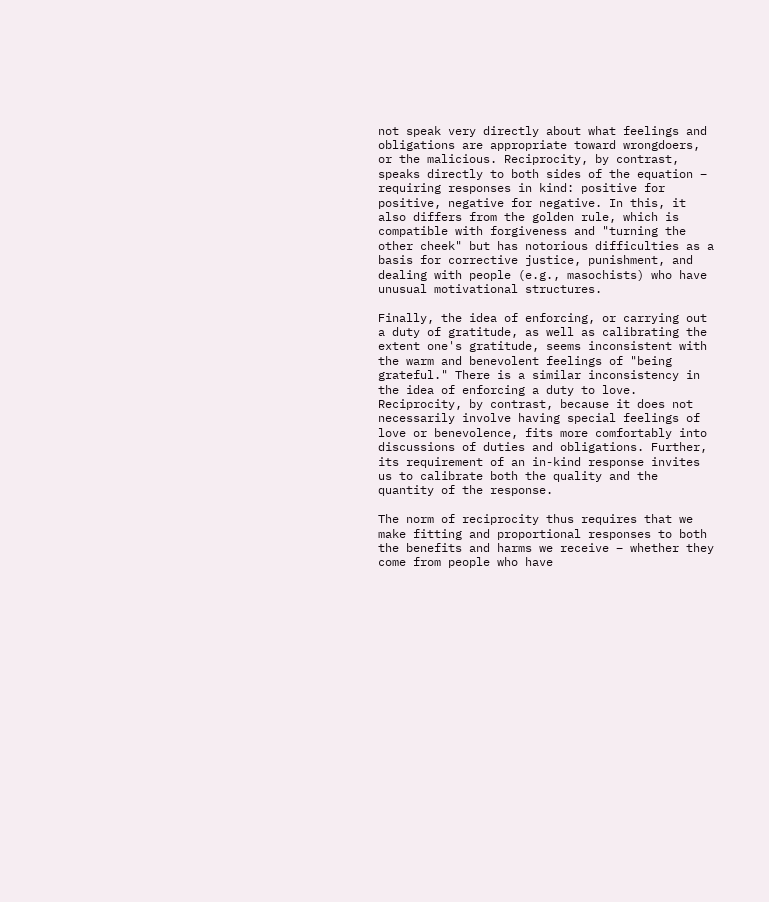not speak very directly about what feelings and obligations are appropriate toward wrongdoers, or the malicious. Reciprocity, by contrast, speaks directly to both sides of the equation – requiring responses in kind: positive for positive, negative for negative. In this, it also differs from the golden rule, which is compatible with forgiveness and "turning the other cheek" but has notorious difficulties as a basis for corrective justice, punishment, and dealing with people (e.g., masochists) who have unusual motivational structures.

Finally, the idea of enforcing, or carrying out a duty of gratitude, as well as calibrating the extent one's gratitude, seems inconsistent with the warm and benevolent feelings of "being grateful." There is a similar inconsistency in the idea of enforcing a duty to love. Reciprocity, by contrast, because it does not necessarily involve having special feelings of love or benevolence, fits more comfortably into discussions of duties and obligations. Further, its requirement of an in-kind response invites us to calibrate both the quality and the quantity of the response.

The norm of reciprocity thus requires that we make fitting and proportional responses to both the benefits and harms we receive – whether they come from people who have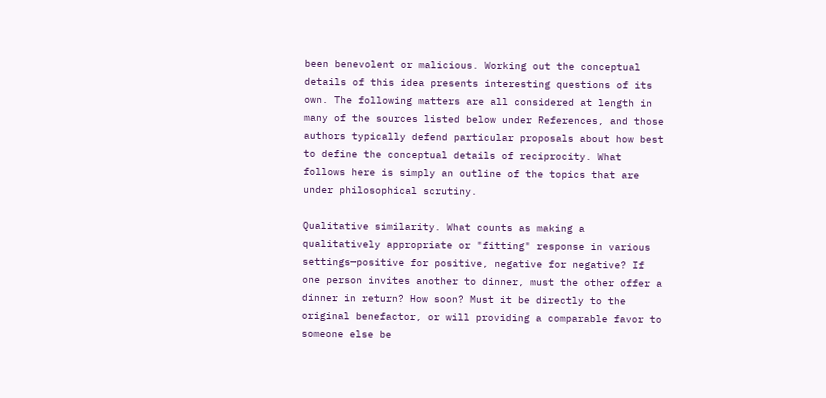been benevolent or malicious. Working out the conceptual details of this idea presents interesting questions of its own. The following matters are all considered at length in many of the sources listed below under References, and those authors typically defend particular proposals about how best to define the conceptual details of reciprocity. What follows here is simply an outline of the topics that are under philosophical scrutiny.

Qualitative similarity. What counts as making a qualitatively appropriate or "fitting" response in various settings—positive for positive, negative for negative? If one person invites another to dinner, must the other offer a dinner in return? How soon? Must it be directly to the original benefactor, or will providing a comparable favor to someone else be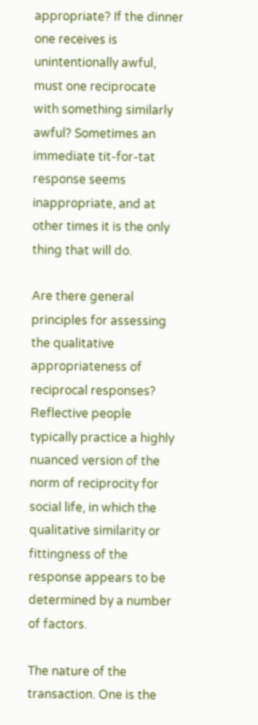appropriate? If the dinner one receives is unintentionally awful, must one reciprocate with something similarly awful? Sometimes an immediate tit-for-tat response seems inappropriate, and at other times it is the only thing that will do.

Are there general principles for assessing the qualitative appropriateness of reciprocal responses? Reflective people typically practice a highly nuanced version of the norm of reciprocity for social life, in which the qualitative similarity or fittingness of the response appears to be determined by a number of factors.

The nature of the transaction. One is the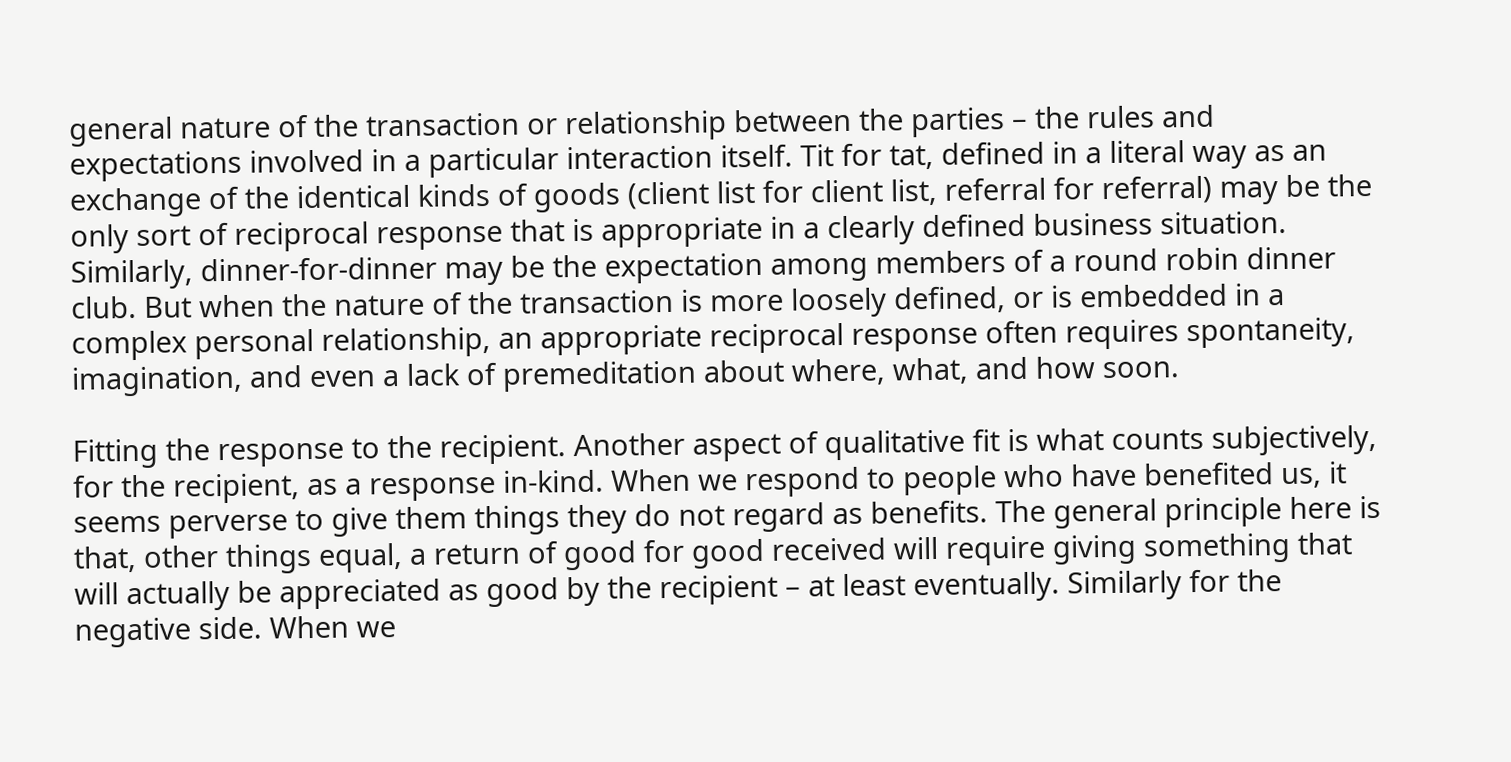general nature of the transaction or relationship between the parties – the rules and expectations involved in a particular interaction itself. Tit for tat, defined in a literal way as an exchange of the identical kinds of goods (client list for client list, referral for referral) may be the only sort of reciprocal response that is appropriate in a clearly defined business situation. Similarly, dinner-for-dinner may be the expectation among members of a round robin dinner club. But when the nature of the transaction is more loosely defined, or is embedded in a complex personal relationship, an appropriate reciprocal response often requires spontaneity, imagination, and even a lack of premeditation about where, what, and how soon.

Fitting the response to the recipient. Another aspect of qualitative fit is what counts subjectively, for the recipient, as a response in-kind. When we respond to people who have benefited us, it seems perverse to give them things they do not regard as benefits. The general principle here is that, other things equal, a return of good for good received will require giving something that will actually be appreciated as good by the recipient – at least eventually. Similarly for the negative side. When we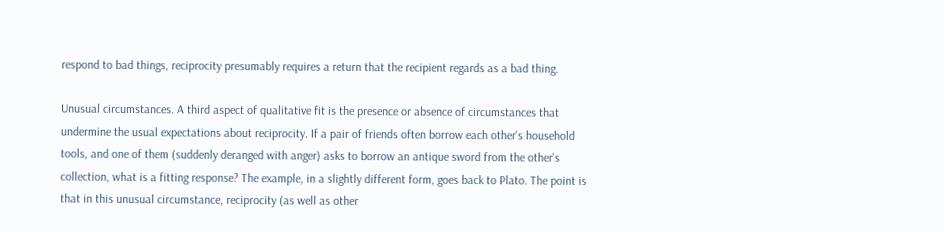respond to bad things, reciprocity presumably requires a return that the recipient regards as a bad thing.

Unusual circumstances. A third aspect of qualitative fit is the presence or absence of circumstances that undermine the usual expectations about reciprocity. If a pair of friends often borrow each other's household tools, and one of them (suddenly deranged with anger) asks to borrow an antique sword from the other's collection, what is a fitting response? The example, in a slightly different form, goes back to Plato. The point is that in this unusual circumstance, reciprocity (as well as other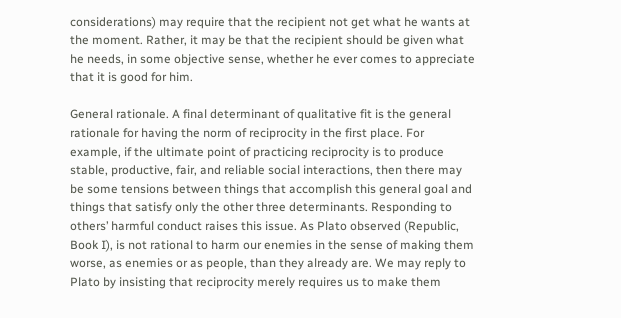considerations) may require that the recipient not get what he wants at the moment. Rather, it may be that the recipient should be given what he needs, in some objective sense, whether he ever comes to appreciate that it is good for him.

General rationale. A final determinant of qualitative fit is the general rationale for having the norm of reciprocity in the first place. For example, if the ultimate point of practicing reciprocity is to produce stable, productive, fair, and reliable social interactions, then there may be some tensions between things that accomplish this general goal and things that satisfy only the other three determinants. Responding to others’ harmful conduct raises this issue. As Plato observed (Republic, Book I), is not rational to harm our enemies in the sense of making them worse, as enemies or as people, than they already are. We may reply to Plato by insisting that reciprocity merely requires us to make them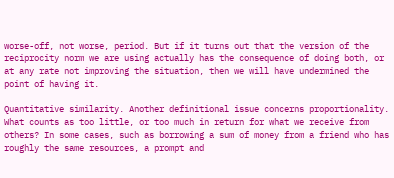worse-off, not worse, period. But if it turns out that the version of the reciprocity norm we are using actually has the consequence of doing both, or at any rate not improving the situation, then we will have undermined the point of having it.

Quantitative similarity. Another definitional issue concerns proportionality. What counts as too little, or too much in return for what we receive from others? In some cases, such as borrowing a sum of money from a friend who has roughly the same resources, a prompt and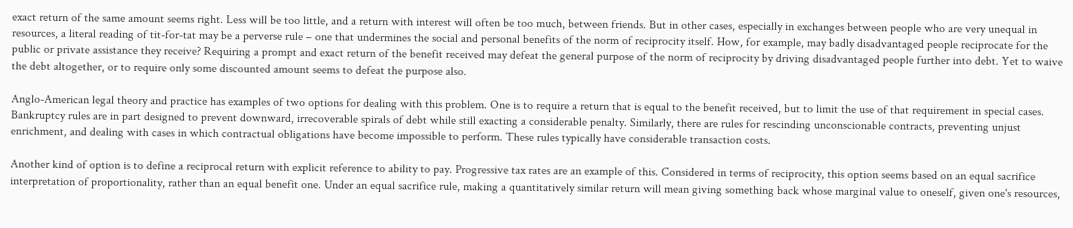exact return of the same amount seems right. Less will be too little, and a return with interest will often be too much, between friends. But in other cases, especially in exchanges between people who are very unequal in resources, a literal reading of tit-for-tat may be a perverse rule – one that undermines the social and personal benefits of the norm of reciprocity itself. How, for example, may badly disadvantaged people reciprocate for the public or private assistance they receive? Requiring a prompt and exact return of the benefit received may defeat the general purpose of the norm of reciprocity by driving disadvantaged people further into debt. Yet to waive the debt altogether, or to require only some discounted amount seems to defeat the purpose also.

Anglo-American legal theory and practice has examples of two options for dealing with this problem. One is to require a return that is equal to the benefit received, but to limit the use of that requirement in special cases. Bankruptcy rules are in part designed to prevent downward, irrecoverable spirals of debt while still exacting a considerable penalty. Similarly, there are rules for rescinding unconscionable contracts, preventing unjust enrichment, and dealing with cases in which contractual obligations have become impossible to perform. These rules typically have considerable transaction costs.

Another kind of option is to define a reciprocal return with explicit reference to ability to pay. Progressive tax rates are an example of this. Considered in terms of reciprocity, this option seems based on an equal sacrifice interpretation of proportionality, rather than an equal benefit one. Under an equal sacrifice rule, making a quantitatively similar return will mean giving something back whose marginal value to oneself, given one's resources,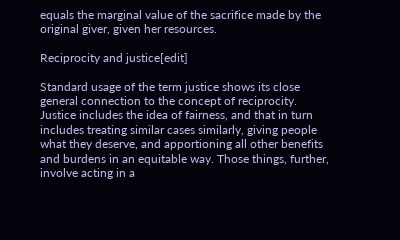equals the marginal value of the sacrifice made by the original giver, given her resources.

Reciprocity and justice[edit]

Standard usage of the term justice shows its close general connection to the concept of reciprocity. Justice includes the idea of fairness, and that in turn includes treating similar cases similarly, giving people what they deserve, and apportioning all other benefits and burdens in an equitable way. Those things, further, involve acting in a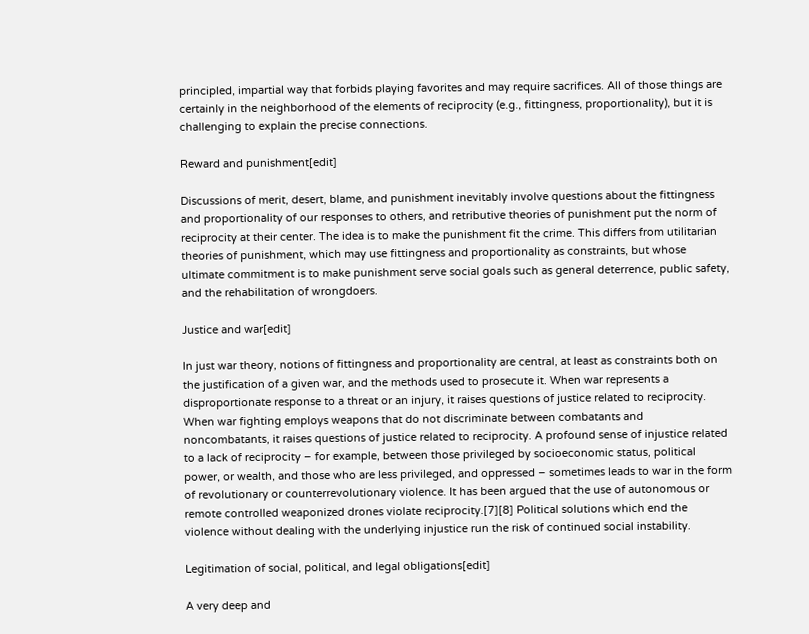principled, impartial way that forbids playing favorites and may require sacrifices. All of those things are certainly in the neighborhood of the elements of reciprocity (e.g., fittingness, proportionality), but it is challenging to explain the precise connections.

Reward and punishment[edit]

Discussions of merit, desert, blame, and punishment inevitably involve questions about the fittingness and proportionality of our responses to others, and retributive theories of punishment put the norm of reciprocity at their center. The idea is to make the punishment fit the crime. This differs from utilitarian theories of punishment, which may use fittingness and proportionality as constraints, but whose ultimate commitment is to make punishment serve social goals such as general deterrence, public safety, and the rehabilitation of wrongdoers.

Justice and war[edit]

In just war theory, notions of fittingness and proportionality are central, at least as constraints both on the justification of a given war, and the methods used to prosecute it. When war represents a disproportionate response to a threat or an injury, it raises questions of justice related to reciprocity. When war fighting employs weapons that do not discriminate between combatants and noncombatants, it raises questions of justice related to reciprocity. A profound sense of injustice related to a lack of reciprocity – for example, between those privileged by socioeconomic status, political power, or wealth, and those who are less privileged, and oppressed – sometimes leads to war in the form of revolutionary or counterrevolutionary violence. It has been argued that the use of autonomous or remote controlled weaponized drones violate reciprocity.[7][8] Political solutions which end the violence without dealing with the underlying injustice run the risk of continued social instability.

Legitimation of social, political, and legal obligations[edit]

A very deep and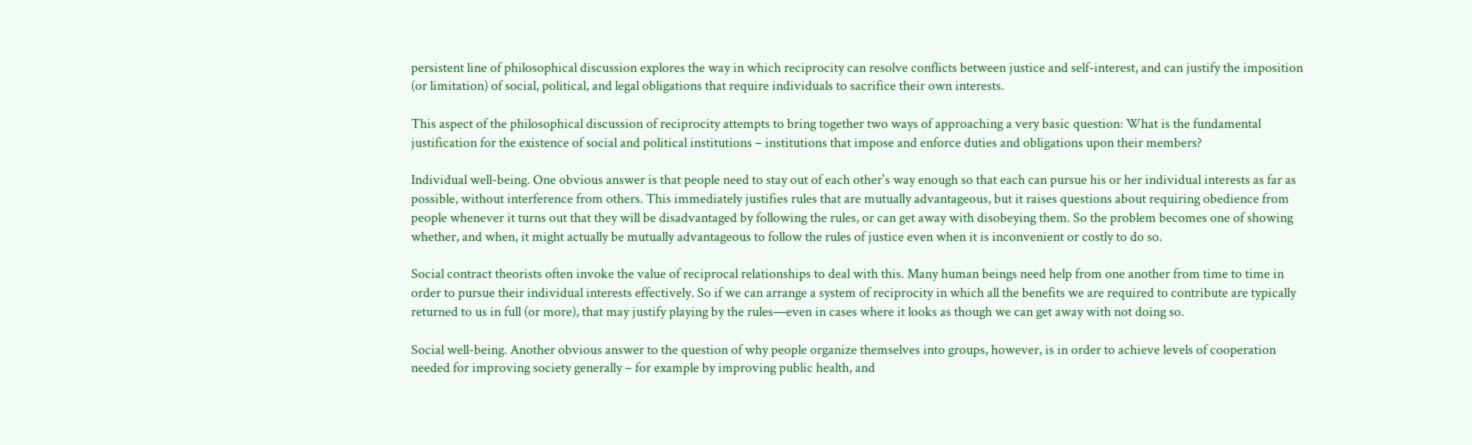persistent line of philosophical discussion explores the way in which reciprocity can resolve conflicts between justice and self-interest, and can justify the imposition (or limitation) of social, political, and legal obligations that require individuals to sacrifice their own interests.

This aspect of the philosophical discussion of reciprocity attempts to bring together two ways of approaching a very basic question: What is the fundamental justification for the existence of social and political institutions – institutions that impose and enforce duties and obligations upon their members?

Individual well-being. One obvious answer is that people need to stay out of each other's way enough so that each can pursue his or her individual interests as far as possible, without interference from others. This immediately justifies rules that are mutually advantageous, but it raises questions about requiring obedience from people whenever it turns out that they will be disadvantaged by following the rules, or can get away with disobeying them. So the problem becomes one of showing whether, and when, it might actually be mutually advantageous to follow the rules of justice even when it is inconvenient or costly to do so.

Social contract theorists often invoke the value of reciprocal relationships to deal with this. Many human beings need help from one another from time to time in order to pursue their individual interests effectively. So if we can arrange a system of reciprocity in which all the benefits we are required to contribute are typically returned to us in full (or more), that may justify playing by the rules—even in cases where it looks as though we can get away with not doing so.

Social well-being. Another obvious answer to the question of why people organize themselves into groups, however, is in order to achieve levels of cooperation needed for improving society generally – for example by improving public health, and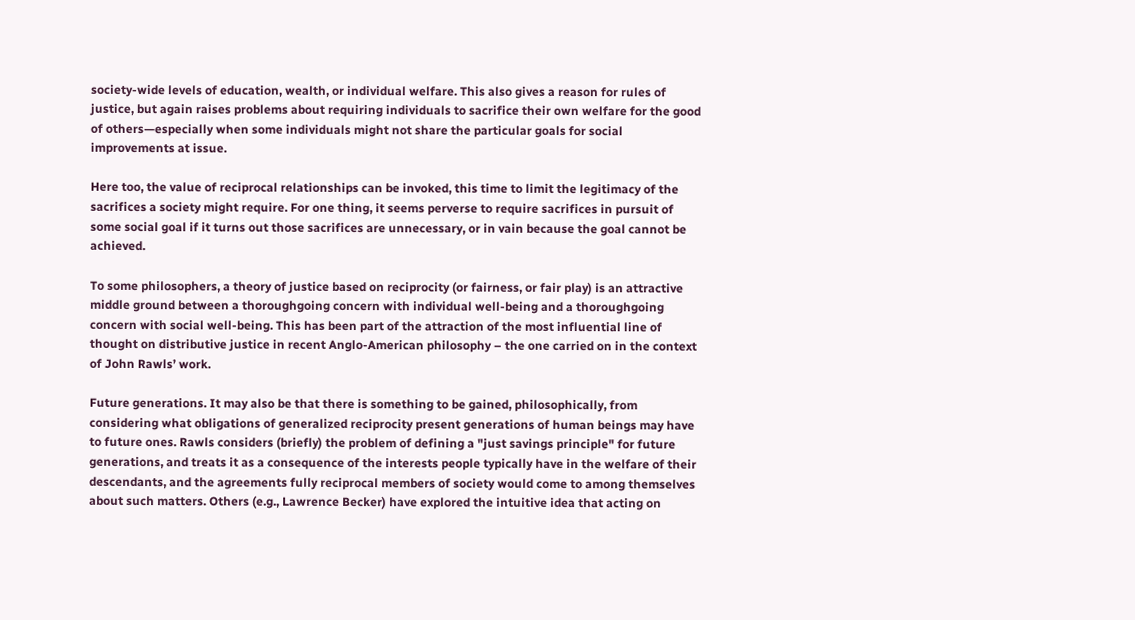society-wide levels of education, wealth, or individual welfare. This also gives a reason for rules of justice, but again raises problems about requiring individuals to sacrifice their own welfare for the good of others—especially when some individuals might not share the particular goals for social improvements at issue.

Here too, the value of reciprocal relationships can be invoked, this time to limit the legitimacy of the sacrifices a society might require. For one thing, it seems perverse to require sacrifices in pursuit of some social goal if it turns out those sacrifices are unnecessary, or in vain because the goal cannot be achieved.

To some philosophers, a theory of justice based on reciprocity (or fairness, or fair play) is an attractive middle ground between a thoroughgoing concern with individual well-being and a thoroughgoing concern with social well-being. This has been part of the attraction of the most influential line of thought on distributive justice in recent Anglo-American philosophy – the one carried on in the context of John Rawls’ work.

Future generations. It may also be that there is something to be gained, philosophically, from considering what obligations of generalized reciprocity present generations of human beings may have to future ones. Rawls considers (briefly) the problem of defining a "just savings principle" for future generations, and treats it as a consequence of the interests people typically have in the welfare of their descendants, and the agreements fully reciprocal members of society would come to among themselves about such matters. Others (e.g., Lawrence Becker) have explored the intuitive idea that acting on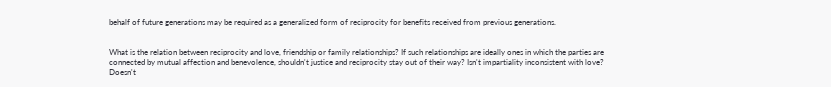behalf of future generations may be required as a generalized form of reciprocity for benefits received from previous generations.


What is the relation between reciprocity and love, friendship or family relationships? If such relationships are ideally ones in which the parties are connected by mutual affection and benevolence, shouldn't justice and reciprocity stay out of their way? Isn't impartiality inconsistent with love? Doesn't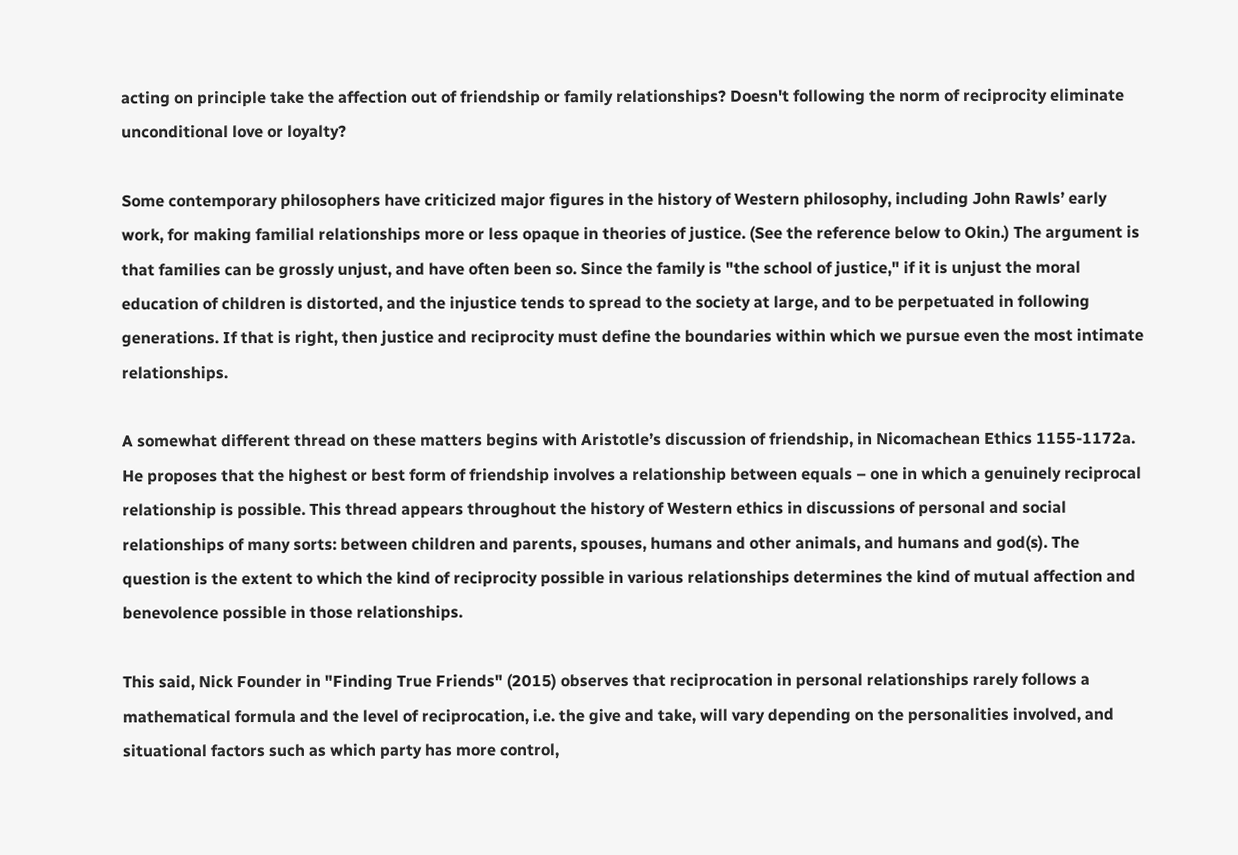acting on principle take the affection out of friendship or family relationships? Doesn't following the norm of reciprocity eliminate unconditional love or loyalty?

Some contemporary philosophers have criticized major figures in the history of Western philosophy, including John Rawls’ early work, for making familial relationships more or less opaque in theories of justice. (See the reference below to Okin.) The argument is that families can be grossly unjust, and have often been so. Since the family is "the school of justice," if it is unjust the moral education of children is distorted, and the injustice tends to spread to the society at large, and to be perpetuated in following generations. If that is right, then justice and reciprocity must define the boundaries within which we pursue even the most intimate relationships.

A somewhat different thread on these matters begins with Aristotle’s discussion of friendship, in Nicomachean Ethics 1155-1172a. He proposes that the highest or best form of friendship involves a relationship between equals – one in which a genuinely reciprocal relationship is possible. This thread appears throughout the history of Western ethics in discussions of personal and social relationships of many sorts: between children and parents, spouses, humans and other animals, and humans and god(s). The question is the extent to which the kind of reciprocity possible in various relationships determines the kind of mutual affection and benevolence possible in those relationships.

This said, Nick Founder in "Finding True Friends" (2015) observes that reciprocation in personal relationships rarely follows a mathematical formula and the level of reciprocation, i.e. the give and take, will vary depending on the personalities involved, and situational factors such as which party has more control,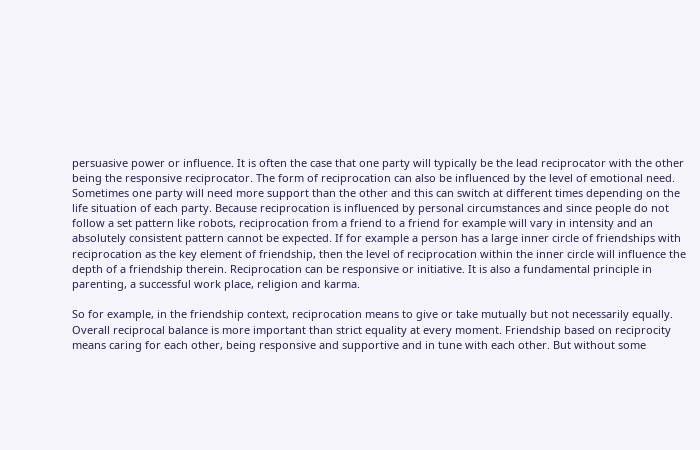persuasive power or influence. It is often the case that one party will typically be the lead reciprocator with the other being the responsive reciprocator. The form of reciprocation can also be influenced by the level of emotional need. Sometimes one party will need more support than the other and this can switch at different times depending on the life situation of each party. Because reciprocation is influenced by personal circumstances and since people do not follow a set pattern like robots, reciprocation from a friend to a friend for example will vary in intensity and an absolutely consistent pattern cannot be expected. If for example a person has a large inner circle of friendships with reciprocation as the key element of friendship, then the level of reciprocation within the inner circle will influence the depth of a friendship therein. Reciprocation can be responsive or initiative. It is also a fundamental principle in parenting, a successful work place, religion and karma.

So for example, in the friendship context, reciprocation means to give or take mutually but not necessarily equally. Overall reciprocal balance is more important than strict equality at every moment. Friendship based on reciprocity means caring for each other, being responsive and supportive and in tune with each other. But without some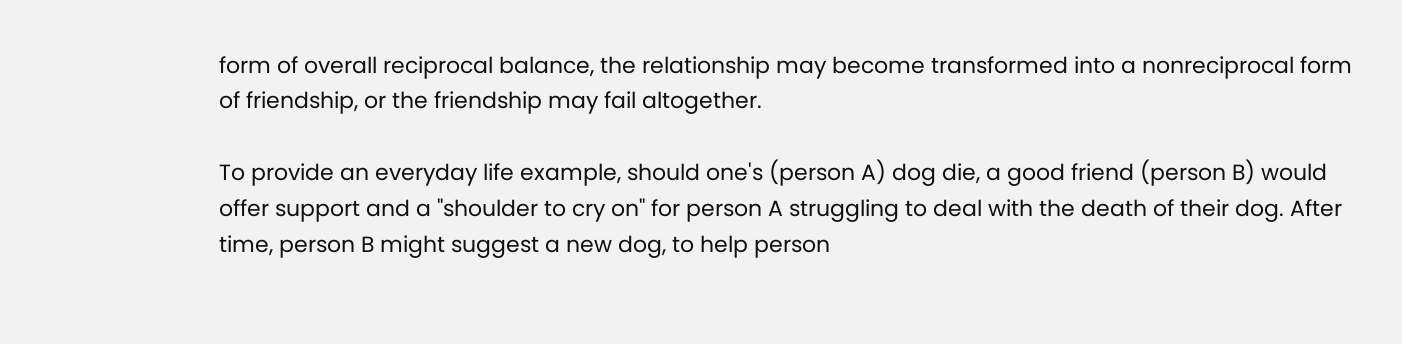form of overall reciprocal balance, the relationship may become transformed into a nonreciprocal form of friendship, or the friendship may fail altogether.

To provide an everyday life example, should one's (person A) dog die, a good friend (person B) would offer support and a "shoulder to cry on" for person A struggling to deal with the death of their dog. After time, person B might suggest a new dog, to help person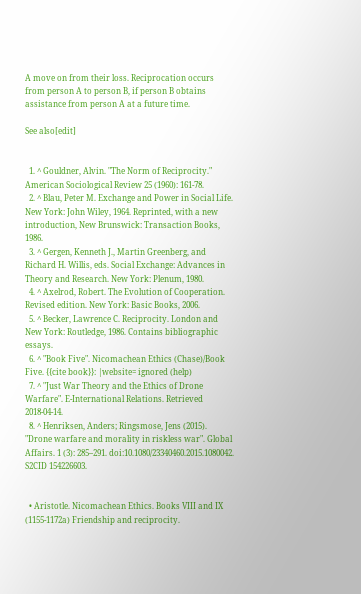A move on from their loss. Reciprocation occurs from person A to person B, if person B obtains assistance from person A at a future time.

See also[edit]


  1. ^ Gouldner, Alvin. "The Norm of Reciprocity." American Sociological Review 25 (1960): 161-78.
  2. ^ Blau, Peter M. Exchange and Power in Social Life. New York: John Wiley, 1964. Reprinted, with a new introduction, New Brunswick: Transaction Books, 1986.
  3. ^ Gergen, Kenneth J., Martin Greenberg, and Richard H. Willis, eds. Social Exchange: Advances in Theory and Research. New York: Plenum, 1980.
  4. ^ Axelrod, Robert. The Evolution of Cooperation. Revised edition. New York: Basic Books, 2006.
  5. ^ Becker, Lawrence C. Reciprocity. London and New York: Routledge, 1986. Contains bibliographic essays.
  6. ^ "Book Five". Nicomachean Ethics (Chase)/Book Five. {{cite book}}: |website= ignored (help)
  7. ^ "Just War Theory and the Ethics of Drone Warfare". E-International Relations. Retrieved 2018-04-14.
  8. ^ Henriksen, Anders; Ringsmose, Jens (2015). "Drone warfare and morality in riskless war". Global Affairs. 1 (3): 285–291. doi:10.1080/23340460.2015.1080042. S2CID 154226603.


  • Aristotle. Nicomachean Ethics. Books VIII and IX (1155-1172a) Friendship and reciprocity.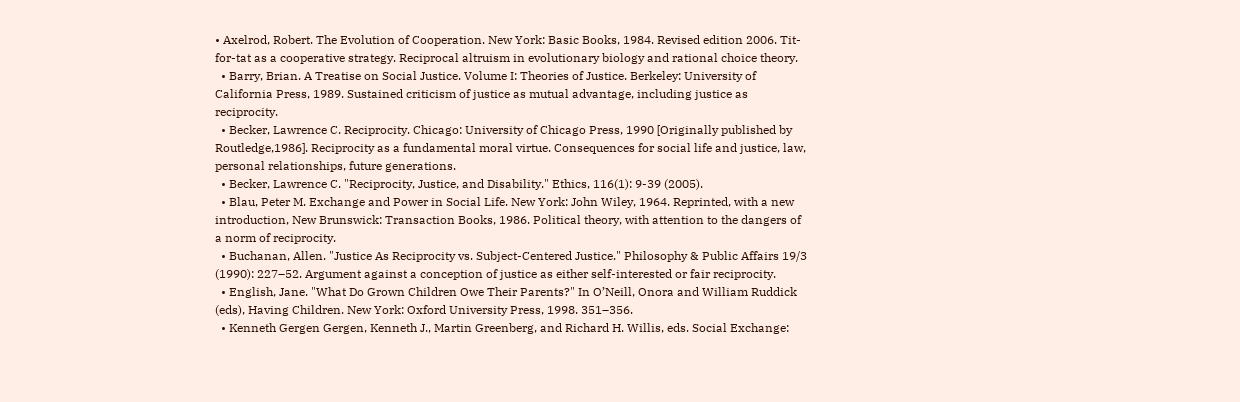• Axelrod, Robert. The Evolution of Cooperation. New York: Basic Books, 1984. Revised edition 2006. Tit-for-tat as a cooperative strategy. Reciprocal altruism in evolutionary biology and rational choice theory.
  • Barry, Brian. A Treatise on Social Justice. Volume I: Theories of Justice. Berkeley: University of California Press, 1989. Sustained criticism of justice as mutual advantage, including justice as reciprocity.
  • Becker, Lawrence C. Reciprocity. Chicago: University of Chicago Press, 1990 [Originally published by Routledge,1986]. Reciprocity as a fundamental moral virtue. Consequences for social life and justice, law, personal relationships, future generations.
  • Becker, Lawrence C. "Reciprocity, Justice, and Disability." Ethics, 116(1): 9-39 (2005).
  • Blau, Peter M. Exchange and Power in Social Life. New York: John Wiley, 1964. Reprinted, with a new introduction, New Brunswick: Transaction Books, 1986. Political theory, with attention to the dangers of a norm of reciprocity.
  • Buchanan, Allen. "Justice As Reciprocity vs. Subject-Centered Justice." Philosophy & Public Affairs 19/3 (1990): 227–52. Argument against a conception of justice as either self-interested or fair reciprocity.
  • English, Jane. "What Do Grown Children Owe Their Parents?" In O’Neill, Onora and William Ruddick (eds), Having Children. New York: Oxford University Press, 1998. 351–356.
  • Kenneth Gergen Gergen, Kenneth J., Martin Greenberg, and Richard H. Willis, eds. Social Exchange: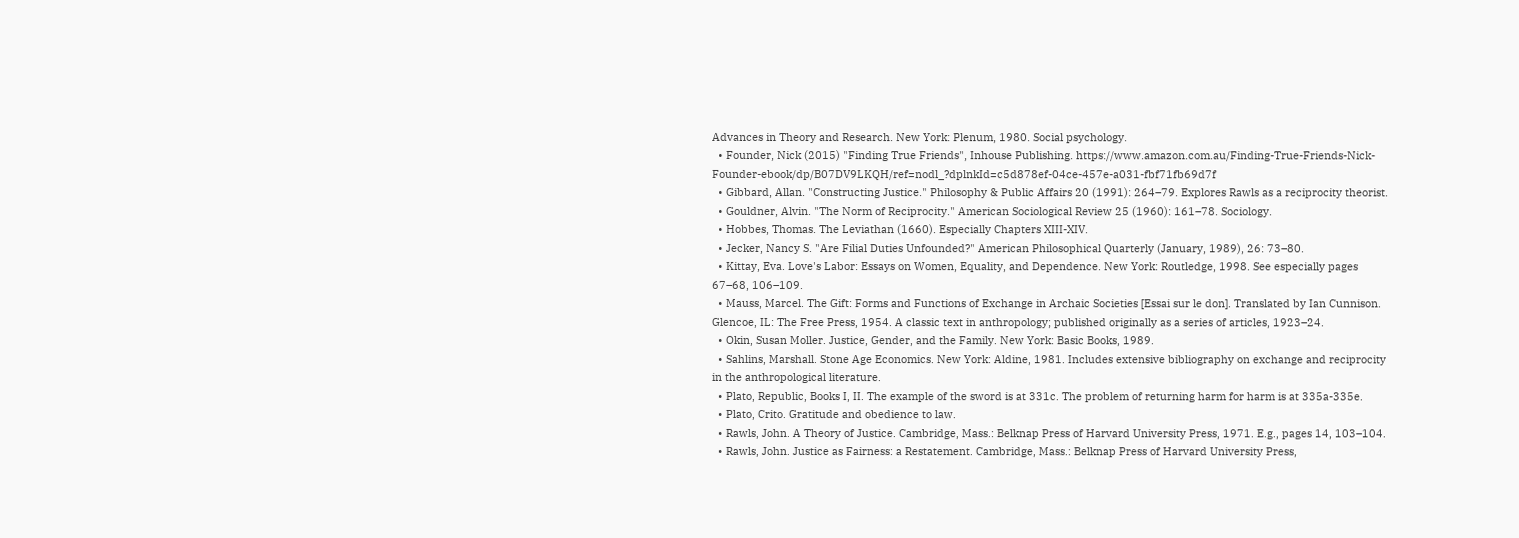Advances in Theory and Research. New York: Plenum, 1980. Social psychology.
  • Founder, Nick (2015) "Finding True Friends", Inhouse Publishing. https://www.amazon.com.au/Finding-True-Friends-Nick-Founder-ebook/dp/B07DV9LKQH/ref=nodl_?dplnkId=c5d878ef-04ce-457e-a031-fbf71fb69d7f
  • Gibbard, Allan. "Constructing Justice." Philosophy & Public Affairs 20 (1991): 264–79. Explores Rawls as a reciprocity theorist.
  • Gouldner, Alvin. "The Norm of Reciprocity." American Sociological Review 25 (1960): 161–78. Sociology.
  • Hobbes, Thomas. The Leviathan (1660). Especially Chapters XIII-XIV.
  • Jecker, Nancy S. "Are Filial Duties Unfounded?" American Philosophical Quarterly (January, 1989), 26: 73–80.
  • Kittay, Eva. Love's Labor: Essays on Women, Equality, and Dependence. New York: Routledge, 1998. See especially pages 67–68, 106–109.
  • Mauss, Marcel. The Gift: Forms and Functions of Exchange in Archaic Societies [Essai sur le don]. Translated by Ian Cunnison. Glencoe, IL: The Free Press, 1954. A classic text in anthropology; published originally as a series of articles, 1923–24.
  • Okin, Susan Moller. Justice, Gender, and the Family. New York: Basic Books, 1989.
  • Sahlins, Marshall. Stone Age Economics. New York: Aldine, 1981. Includes extensive bibliography on exchange and reciprocity in the anthropological literature.
  • Plato, Republic, Books I, II. The example of the sword is at 331c. The problem of returning harm for harm is at 335a-335e.
  • Plato, Crito. Gratitude and obedience to law.
  • Rawls, John. A Theory of Justice. Cambridge, Mass.: Belknap Press of Harvard University Press, 1971. E.g., pages 14, 103–104.
  • Rawls, John. Justice as Fairness: a Restatement. Cambridge, Mass.: Belknap Press of Harvard University Press,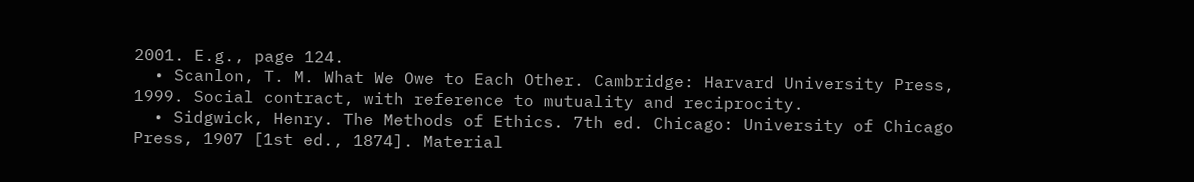2001. E.g., page 124.
  • Scanlon, T. M. What We Owe to Each Other. Cambridge: Harvard University Press, 1999. Social contract, with reference to mutuality and reciprocity.
  • Sidgwick, Henry. The Methods of Ethics. 7th ed. Chicago: University of Chicago Press, 1907 [1st ed., 1874]. Material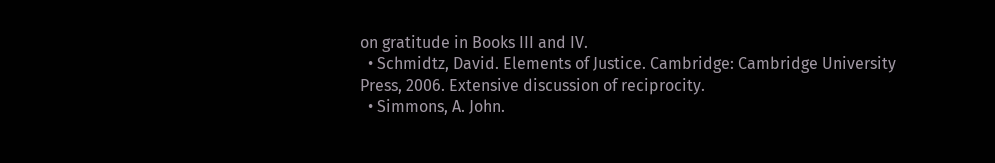on gratitude in Books III and IV.
  • Schmidtz, David. Elements of Justice. Cambridge: Cambridge University Press, 2006. Extensive discussion of reciprocity.
  • Simmons, A. John.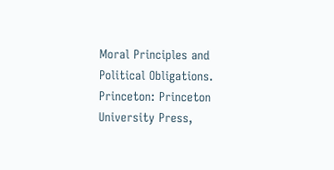Moral Principles and Political Obligations. Princeton: Princeton University Press,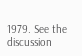1979. See the discussion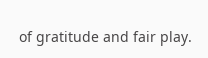of gratitude and fair play.